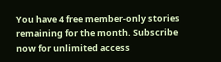You have 4 free member-only stories remaining for the month. Subscribe now for unlimited access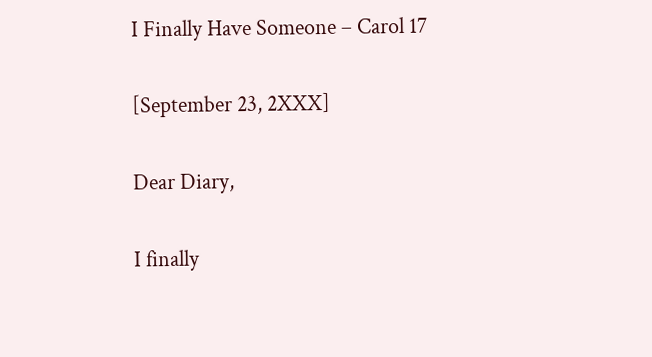I Finally Have Someone – Carol 17

[September 23, 2XXX]

Dear Diary,

I finally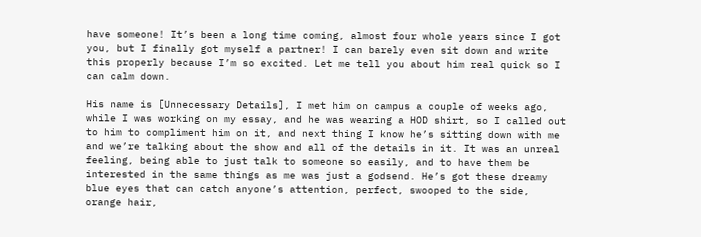have someone! It’s been a long time coming, almost four whole years since I got you, but I finally got myself a partner! I can barely even sit down and write this properly because I’m so excited. Let me tell you about him real quick so I can calm down.

His name is [Unnecessary Details], I met him on campus a couple of weeks ago, while I was working on my essay, and he was wearing a HOD shirt, so I called out to him to compliment him on it, and next thing I know he’s sitting down with me and we’re talking about the show and all of the details in it. It was an unreal feeling, being able to just talk to someone so easily, and to have them be interested in the same things as me was just a godsend. He’s got these dreamy blue eyes that can catch anyone’s attention, perfect, swooped to the side, orange hair,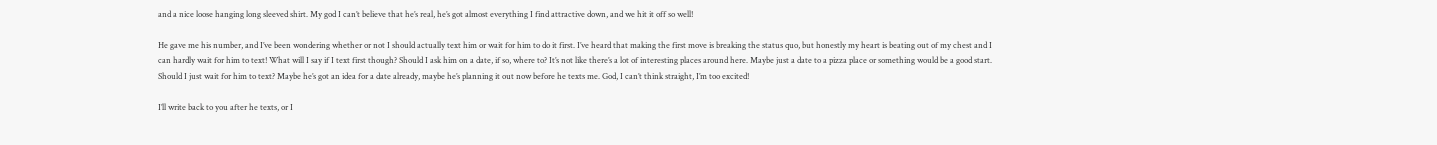and a nice loose hanging long sleeved shirt. My god I can’t believe that he’s real, he’s got almost everything I find attractive down, and we hit it off so well!

He gave me his number, and I’ve been wondering whether or not I should actually text him or wait for him to do it first. I’ve heard that making the first move is breaking the status quo, but honestly my heart is beating out of my chest and I can hardly wait for him to text! What will I say if I text first though? Should I ask him on a date, if so, where to? It’s not like there’s a lot of interesting places around here. Maybe just a date to a pizza place or something would be a good start. Should I just wait for him to text? Maybe he’s got an idea for a date already, maybe he’s planning it out now before he texts me. God, I can’t think straight, I’m too excited!

I’ll write back to you after he texts, or I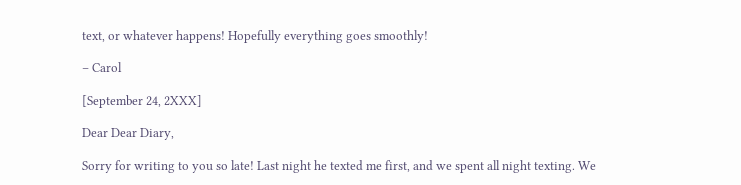text, or whatever happens! Hopefully everything goes smoothly!

– Carol

[September 24, 2XXX]

Dear Dear Diary,

Sorry for writing to you so late! Last night he texted me first, and we spent all night texting. We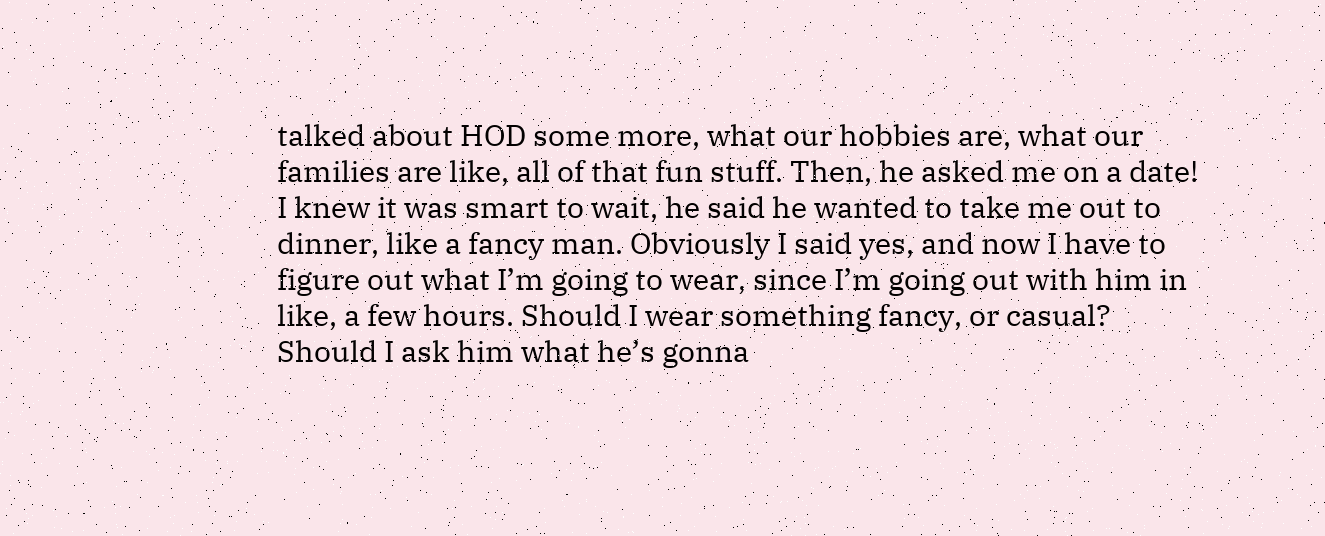talked about HOD some more, what our hobbies are, what our families are like, all of that fun stuff. Then, he asked me on a date! I knew it was smart to wait, he said he wanted to take me out to dinner, like a fancy man. Obviously I said yes, and now I have to figure out what I’m going to wear, since I’m going out with him in like, a few hours. Should I wear something fancy, or casual? Should I ask him what he’s gonna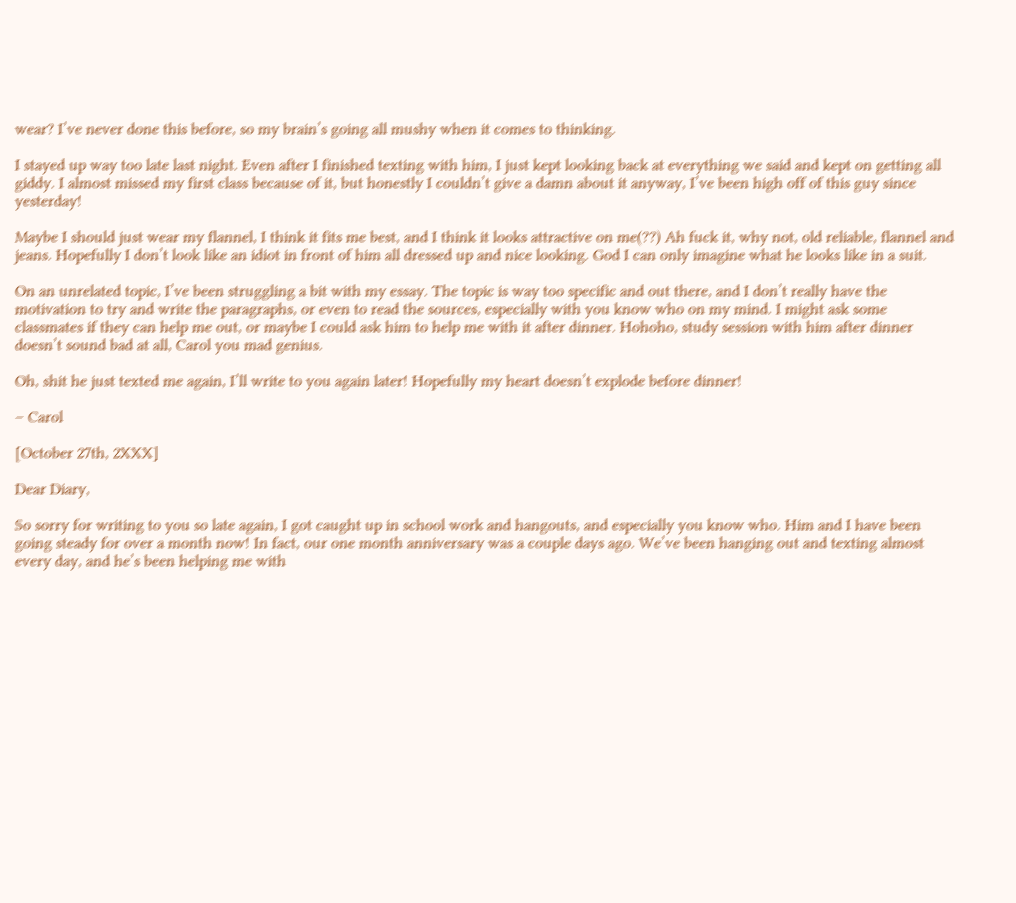wear? I’ve never done this before, so my brain’s going all mushy when it comes to thinking.

I stayed up way too late last night. Even after I finished texting with him, I just kept looking back at everything we said and kept on getting all giddy. I almost missed my first class because of it, but honestly I couldn’t give a damn about it anyway, I’ve been high off of this guy since yesterday!

Maybe I should just wear my flannel, I think it fits me best, and I think it looks attractive on me(??) Ah fuck it, why not, old reliable, flannel and jeans. Hopefully I don’t look like an idiot in front of him all dressed up and nice looking. God I can only imagine what he looks like in a suit.

On an unrelated topic, I’ve been struggling a bit with my essay. The topic is way too specific and out there, and I don’t really have the motivation to try and write the paragraphs, or even to read the sources, especially with you know who on my mind. I might ask some classmates if they can help me out, or maybe I could ask him to help me with it after dinner. Hohoho, study session with him after dinner doesn’t sound bad at all, Carol you mad genius.

Oh, shit he just texted me again, I’ll write to you again later! Hopefully my heart doesn’t explode before dinner!

– Carol

[October 27th, 2XXX]

Dear Diary,

So sorry for writing to you so late again, I got caught up in school work and hangouts, and especially you know who. Him and I have been going steady for over a month now! In fact, our one month anniversary was a couple days ago. We’ve been hanging out and texting almost every day, and he’s been helping me with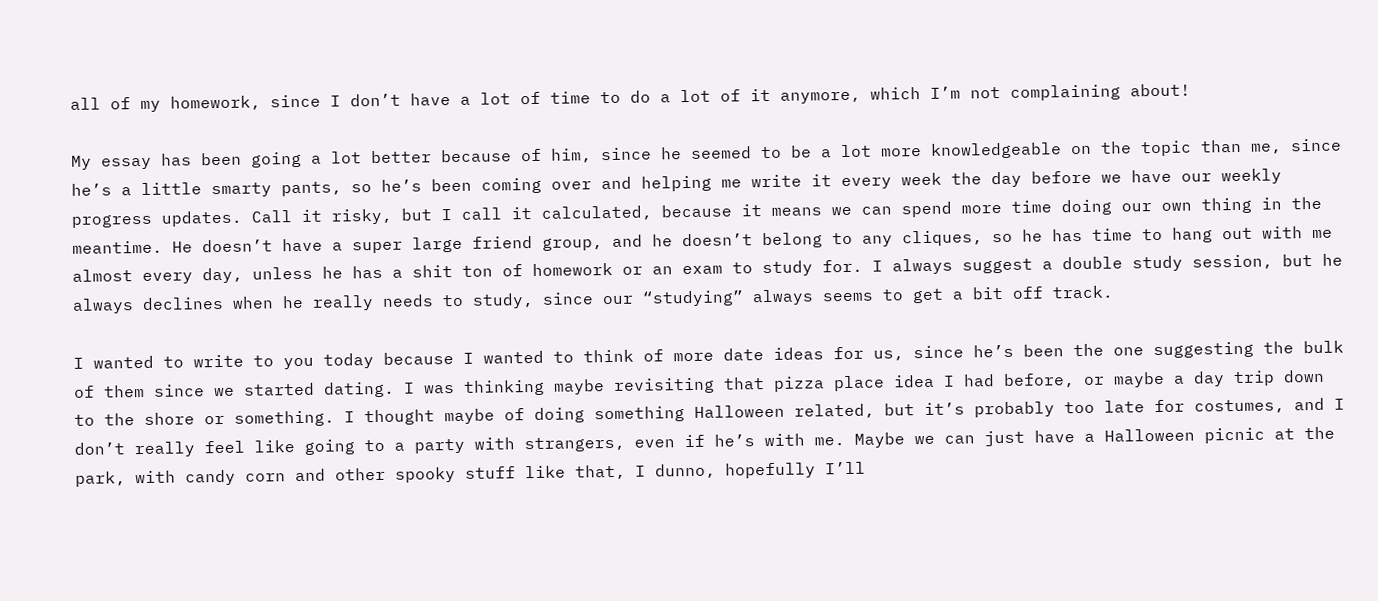all of my homework, since I don’t have a lot of time to do a lot of it anymore, which I’m not complaining about!

My essay has been going a lot better because of him, since he seemed to be a lot more knowledgeable on the topic than me, since he’s a little smarty pants, so he’s been coming over and helping me write it every week the day before we have our weekly progress updates. Call it risky, but I call it calculated, because it means we can spend more time doing our own thing in the meantime. He doesn’t have a super large friend group, and he doesn’t belong to any cliques, so he has time to hang out with me almost every day, unless he has a shit ton of homework or an exam to study for. I always suggest a double study session, but he always declines when he really needs to study, since our “studying” always seems to get a bit off track.

I wanted to write to you today because I wanted to think of more date ideas for us, since he’s been the one suggesting the bulk of them since we started dating. I was thinking maybe revisiting that pizza place idea I had before, or maybe a day trip down to the shore or something. I thought maybe of doing something Halloween related, but it’s probably too late for costumes, and I don’t really feel like going to a party with strangers, even if he’s with me. Maybe we can just have a Halloween picnic at the park, with candy corn and other spooky stuff like that, I dunno, hopefully I’ll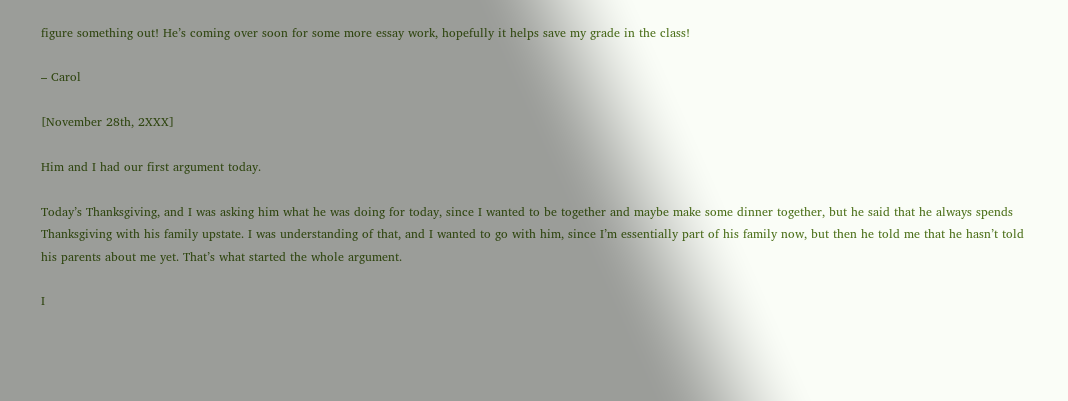figure something out! He’s coming over soon for some more essay work, hopefully it helps save my grade in the class!

– Carol

[November 28th, 2XXX]

Him and I had our first argument today.

Today’s Thanksgiving, and I was asking him what he was doing for today, since I wanted to be together and maybe make some dinner together, but he said that he always spends Thanksgiving with his family upstate. I was understanding of that, and I wanted to go with him, since I’m essentially part of his family now, but then he told me that he hasn’t told his parents about me yet. That’s what started the whole argument.

I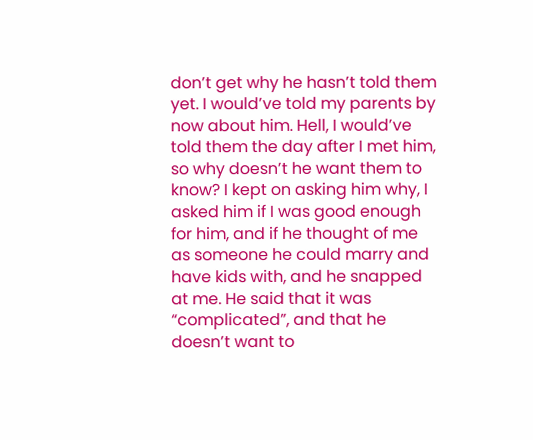don’t get why he hasn’t told them yet. I would’ve told my parents by now about him. Hell, I would’ve told them the day after I met him, so why doesn’t he want them to know? I kept on asking him why, I asked him if I was good enough for him, and if he thought of me as someone he could marry and have kids with, and he snapped at me. He said that it was “complicated”, and that he doesn’t want to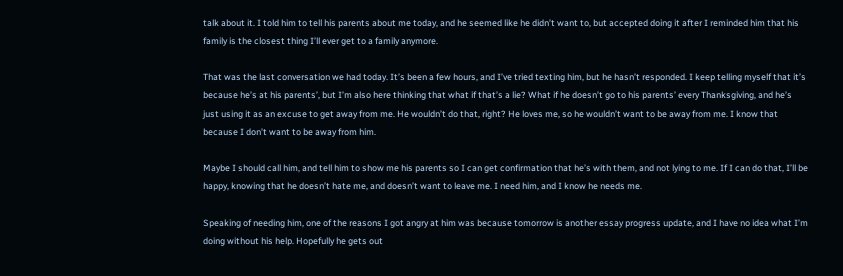talk about it. I told him to tell his parents about me today, and he seemed like he didn’t want to, but accepted doing it after I reminded him that his family is the closest thing I’ll ever get to a family anymore.

That was the last conversation we had today. It’s been a few hours, and I’ve tried texting him, but he hasn’t responded. I keep telling myself that it’s because he’s at his parents’, but I’m also here thinking that what if that’s a lie? What if he doesn’t go to his parents’ every Thanksgiving, and he’s just using it as an excuse to get away from me. He wouldn’t do that, right? He loves me, so he wouldn’t want to be away from me. I know that because I don’t want to be away from him.

Maybe I should call him, and tell him to show me his parents so I can get confirmation that he’s with them, and not lying to me. If I can do that, I’ll be happy, knowing that he doesn’t hate me, and doesn’t want to leave me. I need him, and I know he needs me.

Speaking of needing him, one of the reasons I got angry at him was because tomorrow is another essay progress update, and I have no idea what I’m doing without his help. Hopefully he gets out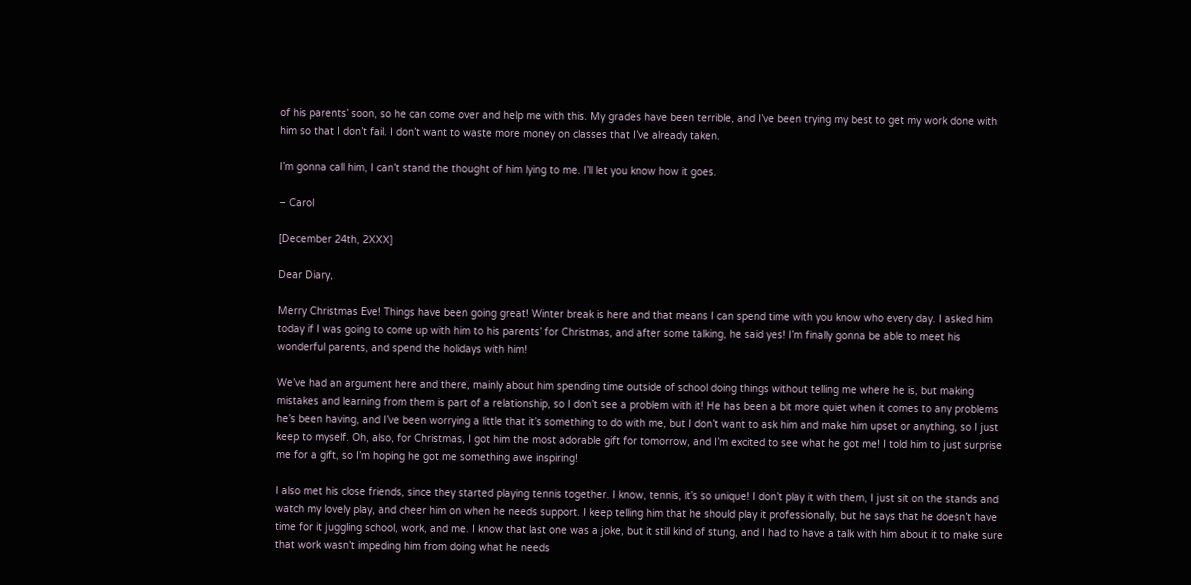of his parents’ soon, so he can come over and help me with this. My grades have been terrible, and I’ve been trying my best to get my work done with him so that I don’t fail. I don’t want to waste more money on classes that I’ve already taken.

I’m gonna call him, I can’t stand the thought of him lying to me. I’ll let you know how it goes.

– Carol

[December 24th, 2XXX]

Dear Diary,

Merry Christmas Eve! Things have been going great! Winter break is here and that means I can spend time with you know who every day. I asked him today if I was going to come up with him to his parents’ for Christmas, and after some talking, he said yes! I’m finally gonna be able to meet his wonderful parents, and spend the holidays with him!

We’ve had an argument here and there, mainly about him spending time outside of school doing things without telling me where he is, but making mistakes and learning from them is part of a relationship, so I don’t see a problem with it! He has been a bit more quiet when it comes to any problems he’s been having, and I’ve been worrying a little that it’s something to do with me, but I don’t want to ask him and make him upset or anything, so I just keep to myself. Oh, also, for Christmas, I got him the most adorable gift for tomorrow, and I’m excited to see what he got me! I told him to just surprise me for a gift, so I’m hoping he got me something awe inspiring!

I also met his close friends, since they started playing tennis together. I know, tennis, it’s so unique! I don’t play it with them, I just sit on the stands and watch my lovely play, and cheer him on when he needs support. I keep telling him that he should play it professionally, but he says that he doesn’t have time for it juggling school, work, and me. I know that last one was a joke, but it still kind of stung, and I had to have a talk with him about it to make sure that work wasn’t impeding him from doing what he needs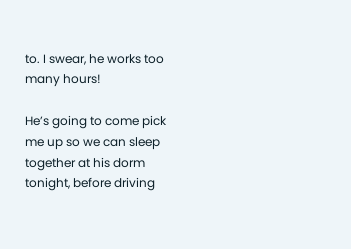to. I swear, he works too many hours!

He’s going to come pick me up so we can sleep together at his dorm tonight, before driving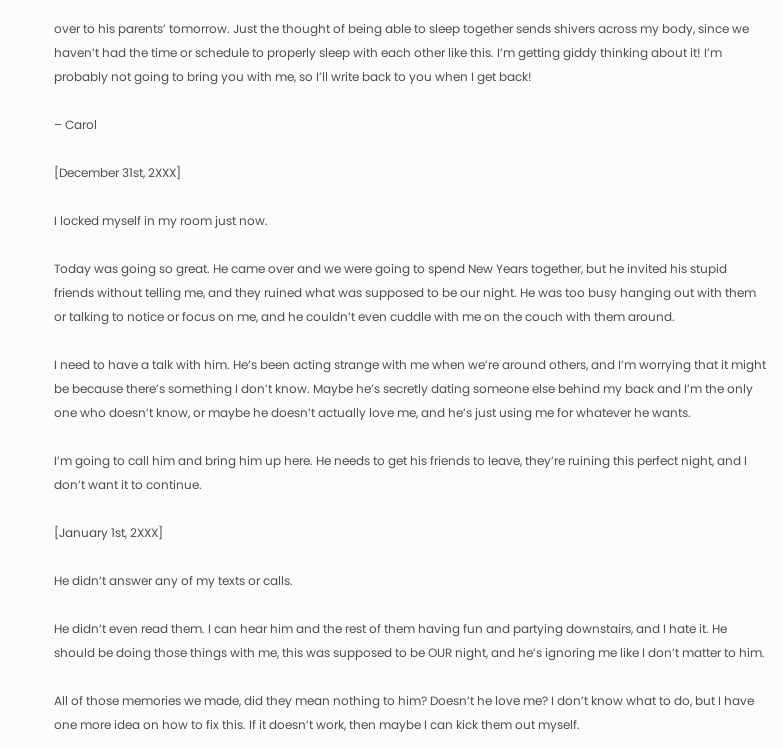over to his parents’ tomorrow. Just the thought of being able to sleep together sends shivers across my body, since we haven’t had the time or schedule to properly sleep with each other like this. I’m getting giddy thinking about it! I’m probably not going to bring you with me, so I’ll write back to you when I get back!

– Carol

[December 31st, 2XXX]

I locked myself in my room just now.

Today was going so great. He came over and we were going to spend New Years together, but he invited his stupid friends without telling me, and they ruined what was supposed to be our night. He was too busy hanging out with them or talking to notice or focus on me, and he couldn’t even cuddle with me on the couch with them around.

I need to have a talk with him. He’s been acting strange with me when we’re around others, and I’m worrying that it might be because there’s something I don’t know. Maybe he’s secretly dating someone else behind my back and I’m the only one who doesn’t know, or maybe he doesn’t actually love me, and he’s just using me for whatever he wants.

I’m going to call him and bring him up here. He needs to get his friends to leave, they’re ruining this perfect night, and I don’t want it to continue.

[January 1st, 2XXX]

He didn’t answer any of my texts or calls.

He didn’t even read them. I can hear him and the rest of them having fun and partying downstairs, and I hate it. He should be doing those things with me, this was supposed to be OUR night, and he’s ignoring me like I don’t matter to him.

All of those memories we made, did they mean nothing to him? Doesn’t he love me? I don’t know what to do, but I have one more idea on how to fix this. If it doesn’t work, then maybe I can kick them out myself.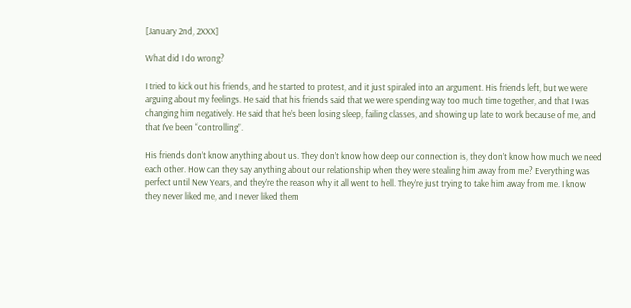[January 2nd, 2XXX]

What did I do wrong?

I tried to kick out his friends, and he started to protest, and it just spiraled into an argument. His friends left, but we were arguing about my feelings. He said that his friends said that we were spending way too much time together, and that I was changing him negatively. He said that he’s been losing sleep, failing classes, and showing up late to work because of me, and that I’ve been “controlling”.

His friends don’t know anything about us. They don’t know how deep our connection is, they don’t know how much we need each other. How can they say anything about our relationship when they were stealing him away from me? Everything was perfect until New Years, and they’re the reason why it all went to hell. They’re just trying to take him away from me. I know they never liked me, and I never liked them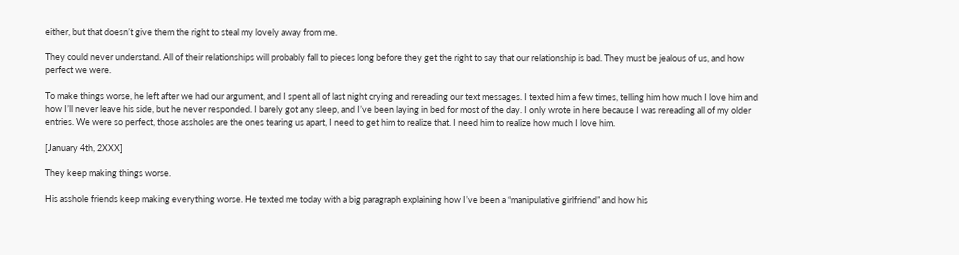either, but that doesn’t give them the right to steal my lovely away from me.

They could never understand. All of their relationships will probably fall to pieces long before they get the right to say that our relationship is bad. They must be jealous of us, and how perfect we were.

To make things worse, he left after we had our argument, and I spent all of last night crying and rereading our text messages. I texted him a few times, telling him how much I love him and how I’ll never leave his side, but he never responded. I barely got any sleep, and I’ve been laying in bed for most of the day. I only wrote in here because I was rereading all of my older entries. We were so perfect, those assholes are the ones tearing us apart, I need to get him to realize that. I need him to realize how much I love him.

[January 4th, 2XXX]

They keep making things worse.

His asshole friends keep making everything worse. He texted me today with a big paragraph explaining how I’ve been a “manipulative girlfriend” and how his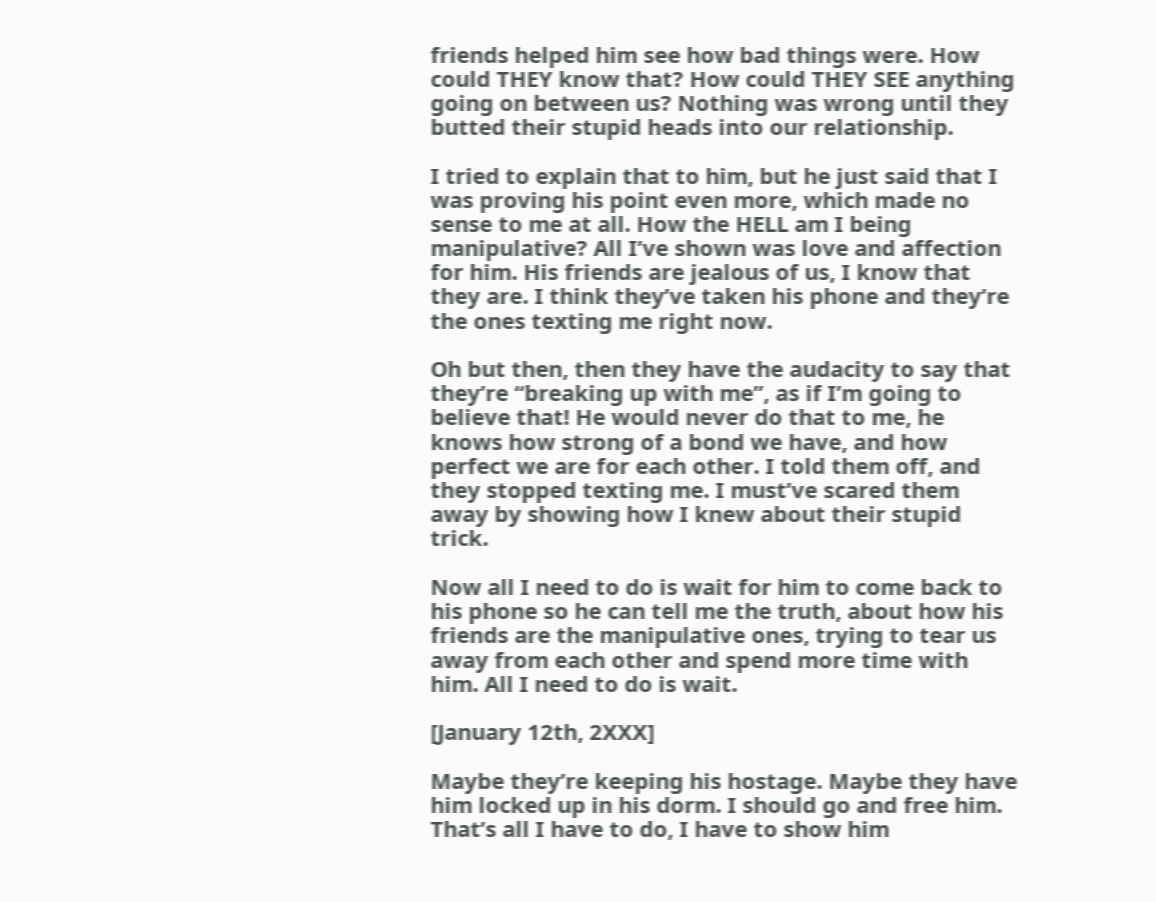friends helped him see how bad things were. How could THEY know that? How could THEY SEE anything going on between us? Nothing was wrong until they butted their stupid heads into our relationship.

I tried to explain that to him, but he just said that I was proving his point even more, which made no sense to me at all. How the HELL am I being manipulative? All I’ve shown was love and affection for him. His friends are jealous of us, I know that they are. I think they’ve taken his phone and they’re the ones texting me right now.

Oh but then, then they have the audacity to say that they’re “breaking up with me”, as if I’m going to believe that! He would never do that to me, he knows how strong of a bond we have, and how perfect we are for each other. I told them off, and they stopped texting me. I must’ve scared them away by showing how I knew about their stupid trick.

Now all I need to do is wait for him to come back to his phone so he can tell me the truth, about how his friends are the manipulative ones, trying to tear us away from each other and spend more time with him. All I need to do is wait.

[January 12th, 2XXX]

Maybe they’re keeping his hostage. Maybe they have him locked up in his dorm. I should go and free him. That’s all I have to do, I have to show him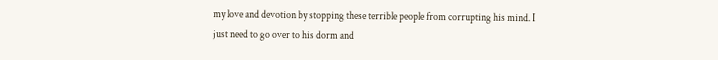my love and devotion by stopping these terrible people from corrupting his mind. I just need to go over to his dorm and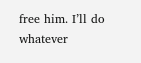free him. I’ll do whatever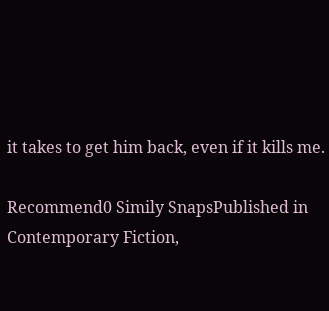it takes to get him back, even if it kills me.

Recommend0 Simily SnapsPublished in Contemporary Fiction,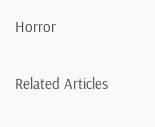Horror

Related Articles